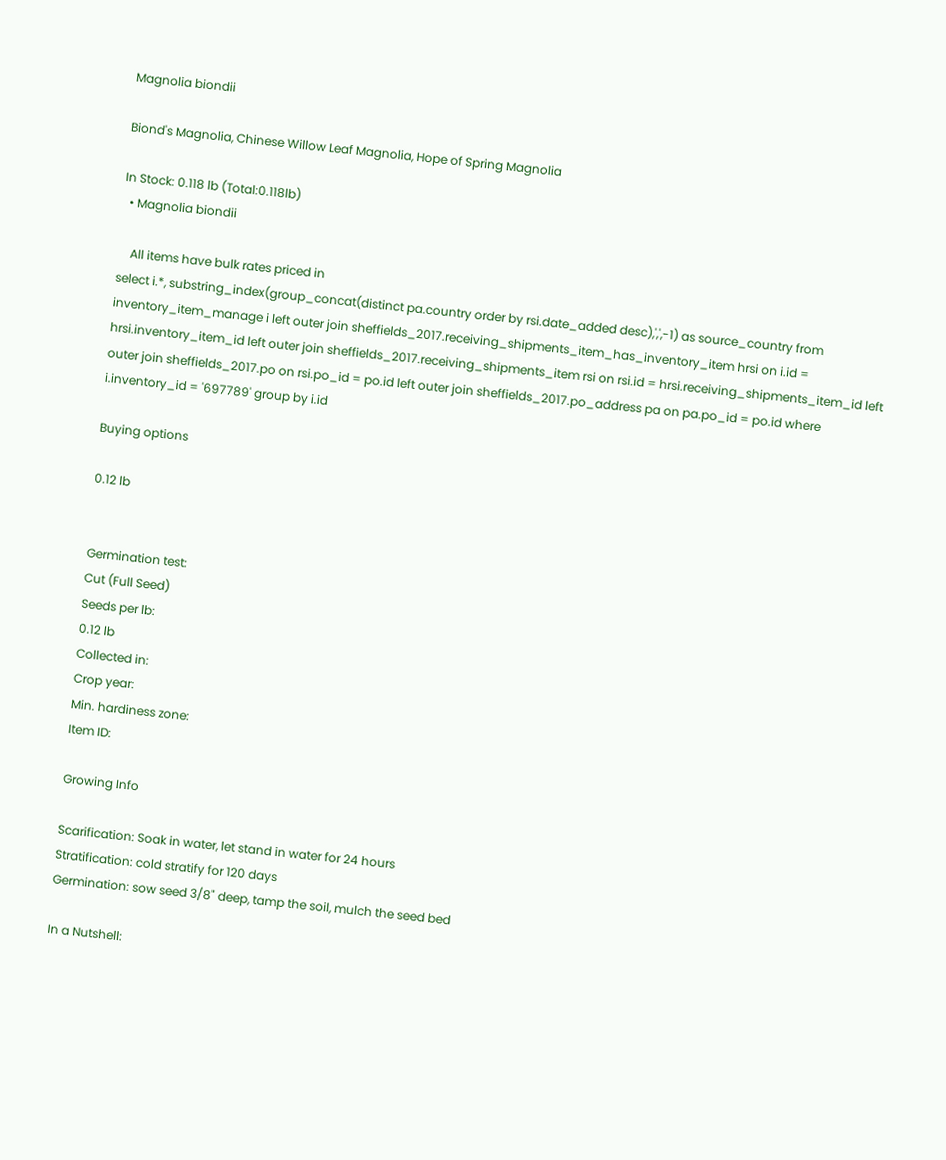Magnolia biondii

Biond's Magnolia, Chinese Willow Leaf Magnolia, Hope of Spring Magnolia

In Stock: 0.118 lb (Total:0.118lb)
  • Magnolia biondii

    All items have bulk rates priced in
select i.*, substring_index(group_concat(distinct pa.country order by rsi.date_added desc),',',-1) as source_country from inventory_item_manage i left outer join sheffields_2017.receiving_shipments_item_has_inventory_item hrsi on i.id = hrsi.inventory_item_id left outer join sheffields_2017.receiving_shipments_item rsi on rsi.id = hrsi.receiving_shipments_item_id left outer join sheffields_2017.po on rsi.po_id = po.id left outer join sheffields_2017.po_address pa on pa.po_id = po.id where i.inventory_id = '697789' group by i.id

Buying options

0.12 lb


Germination test:
Cut (Full Seed)
Seeds per lb:
0.12 lb
Collected in:
Crop year:
Min. hardiness zone:
Item ID:

Growing Info

Scarification: Soak in water, let stand in water for 24 hours
Stratification: cold stratify for 120 days
Germination: sow seed 3/8" deep, tamp the soil, mulch the seed bed

In a Nutshell: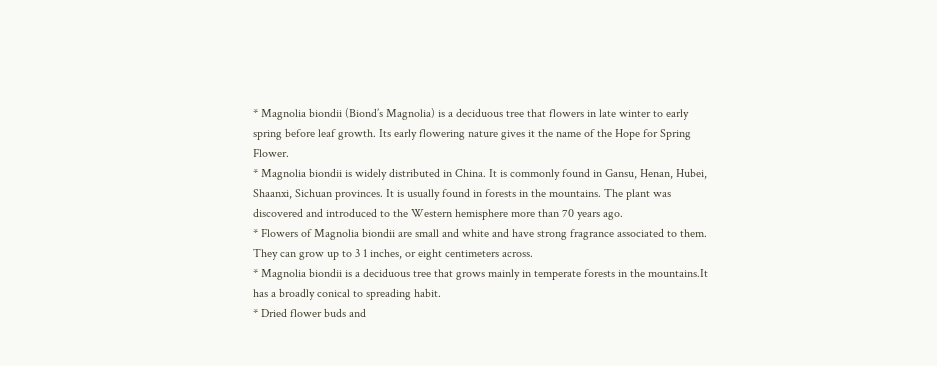* Magnolia biondii (Biond’s Magnolia) is a deciduous tree that flowers in late winter to early spring before leaf growth. Its early flowering nature gives it the name of the Hope for Spring Flower.
* Magnolia biondii is widely distributed in China. It is commonly found in Gansu, Henan, Hubei, Shaanxi, Sichuan provinces. It is usually found in forests in the mountains. The plant was discovered and introduced to the Western hemisphere more than 70 years ago.
* Flowers of Magnolia biondii are small and white and have strong fragrance associated to them. They can grow up to 3 1 inches, or eight centimeters across.
* Magnolia biondii is a deciduous tree that grows mainly in temperate forests in the mountains.It has a broadly conical to spreading habit.
* Dried flower buds and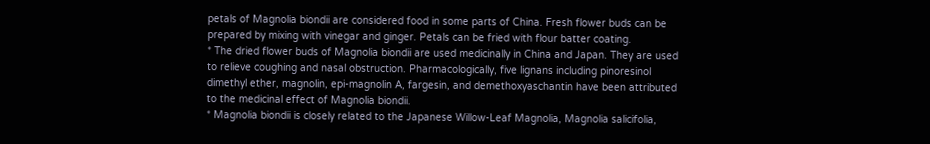petals of Magnolia biondii are considered food in some parts of China. Fresh flower buds can be prepared by mixing with vinegar and ginger. Petals can be fried with flour batter coating.
* The dried flower buds of Magnolia biondii are used medicinally in China and Japan. They are used to relieve coughing and nasal obstruction. Pharmacologically, five lignans including pinoresinol dimethyl ether, magnolin, epi-magnolin A, fargesin, and demethoxyaschantin have been attributed to the medicinal effect of Magnolia biondii.
* Magnolia biondii is closely related to the Japanese Willow-Leaf Magnolia, Magnolia salicifolia,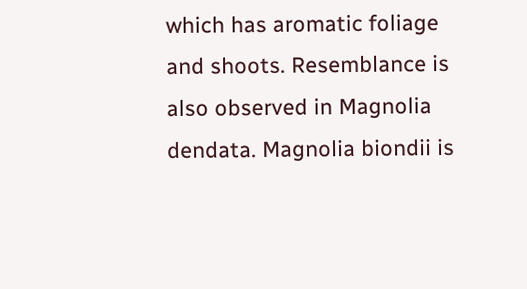which has aromatic foliage and shoots. Resemblance is also observed in Magnolia dendata. Magnolia biondii is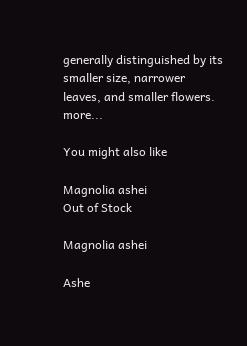generally distinguished by its smaller size, narrower leaves, and smaller flowers. more...

You might also like

Magnolia ashei
Out of Stock

Magnolia ashei

Ashe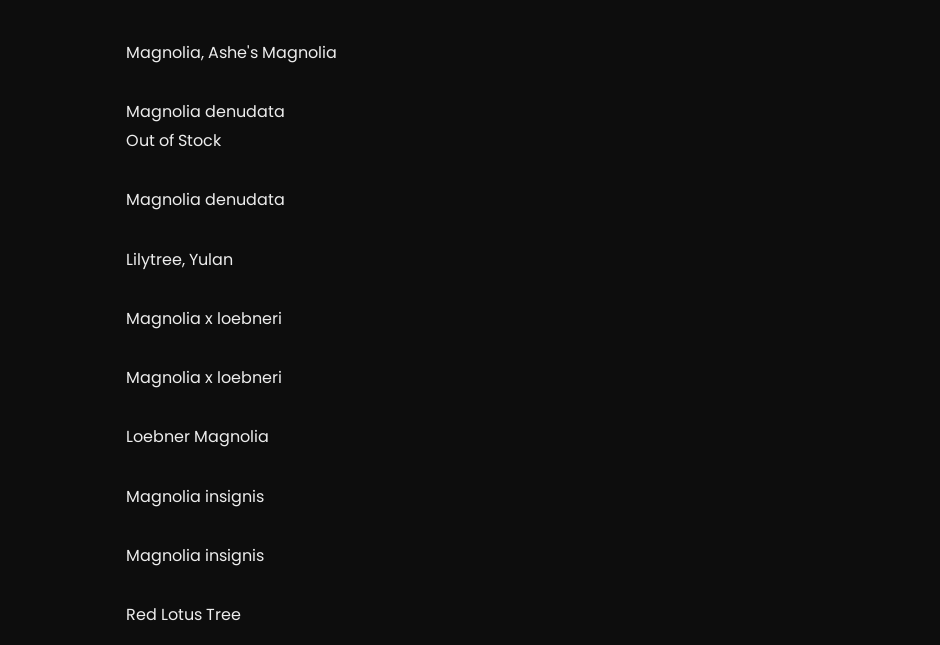Magnolia, Ashe's Magnolia

Magnolia denudata
Out of Stock

Magnolia denudata

Lilytree, Yulan

Magnolia x loebneri

Magnolia x loebneri

Loebner Magnolia

Magnolia insignis

Magnolia insignis

Red Lotus Tree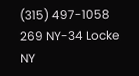(315) 497-1058
269 NY-34 Locke NY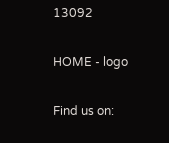13092

HOME - logo

Find us on: